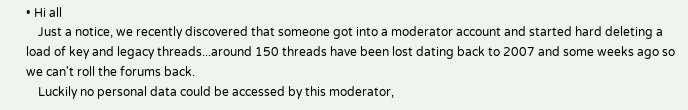• Hi all
    Just a notice, we recently discovered that someone got into a moderator account and started hard deleting a load of key and legacy threads...around 150 threads have been lost dating back to 2007 and some weeks ago so we can't roll the forums back.
    Luckily no personal data could be accessed by this moderator,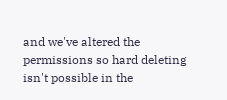and we've altered the permissions so hard deleting isn't possible in the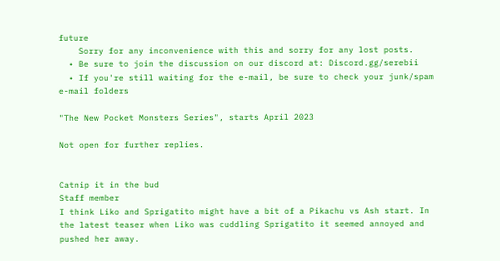future
    Sorry for any inconvenience with this and sorry for any lost posts.
  • Be sure to join the discussion on our discord at: Discord.gg/serebii
  • If you're still waiting for the e-mail, be sure to check your junk/spam e-mail folders

"The New Pocket Monsters Series", starts April 2023

Not open for further replies.


Catnip it in the bud
Staff member
I think Liko and Sprigatito might have a bit of a Pikachu vs Ash start. In the latest teaser when Liko was cuddling Sprigatito it seemed annoyed and pushed her away.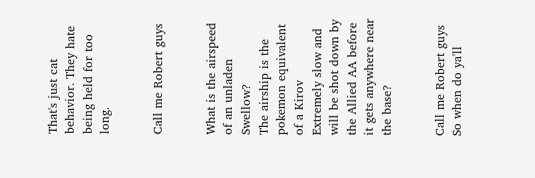That's just cat behavior. They hate being held for too long.


Call me Robert guys


What is the airspeed of an unladen Swellow?
The airship is the pokemon equivalent of a Kirov
Extremely slow and will be shot down by the Allied AA before it gets anywhere near the base?


Call me Robert guys
So when do ya'll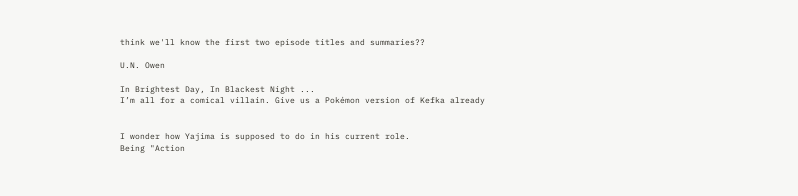think we'll know the first two episode titles and summaries??

U.N. Owen

In Brightest Day, In Blackest Night ...
I’m all for a comical villain. Give us a Pokémon version of Kefka already


I wonder how Yajima is supposed to do in his current role.
Being "Action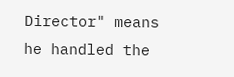Director" means he handled the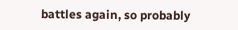battles again, so probably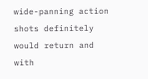wide-panning action shots definitely would return and with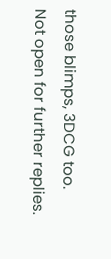those blimps, 3DCG too.
Not open for further replies.